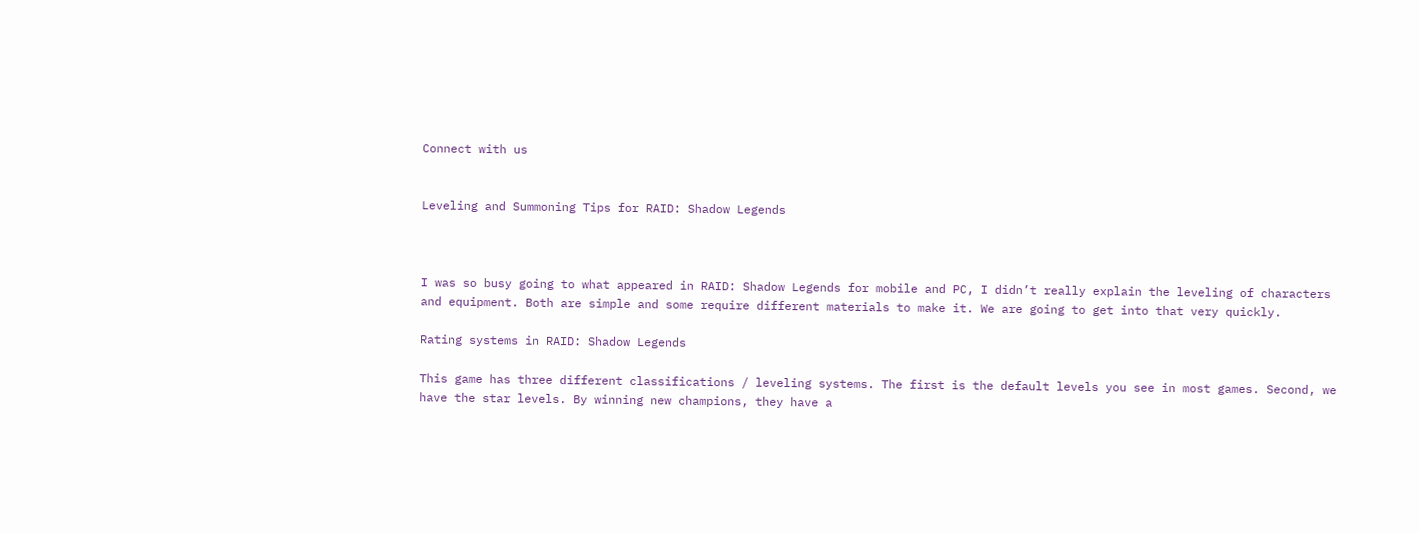Connect with us


Leveling and Summoning Tips for RAID: Shadow Legends



I was so busy going to what appeared in RAID: Shadow Legends for mobile and PC, I didn’t really explain the leveling of characters and equipment. Both are simple and some require different materials to make it. We are going to get into that very quickly.

Rating systems in RAID: Shadow Legends

This game has three different classifications / leveling systems. The first is the default levels you see in most games. Second, we have the star levels. By winning new champions, they have a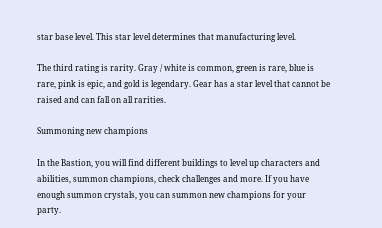star base level. This star level determines that manufacturing level.

The third rating is rarity. Gray / white is common, green is rare, blue is rare, pink is epic, and gold is legendary. Gear has a star level that cannot be raised and can fall on all rarities.

Summoning new champions

In the Bastion, you will find different buildings to level up characters and abilities, summon champions, check challenges and more. If you have enough summon crystals, you can summon new champions for your party.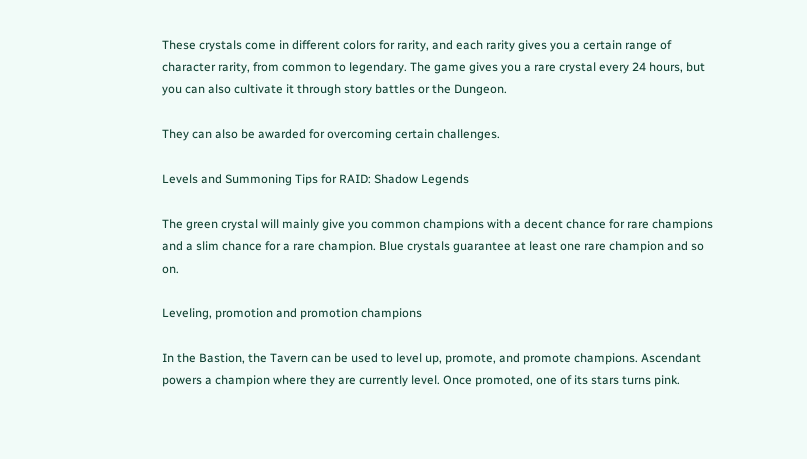These crystals come in different colors for rarity, and each rarity gives you a certain range of character rarity, from common to legendary. The game gives you a rare crystal every 24 hours, but you can also cultivate it through story battles or the Dungeon.

They can also be awarded for overcoming certain challenges.

Levels and Summoning Tips for RAID: Shadow Legends

The green crystal will mainly give you common champions with a decent chance for rare champions and a slim chance for a rare champion. Blue crystals guarantee at least one rare champion and so on.

Leveling, promotion and promotion champions

In the Bastion, the Tavern can be used to level up, promote, and promote champions. Ascendant powers a champion where they are currently level. Once promoted, one of its stars turns pink.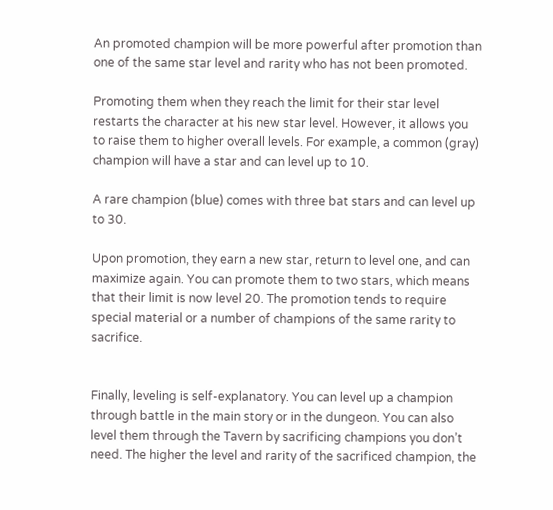An promoted champion will be more powerful after promotion than one of the same star level and rarity who has not been promoted.

Promoting them when they reach the limit for their star level restarts the character at his new star level. However, it allows you to raise them to higher overall levels. For example, a common (gray) champion will have a star and can level up to 10.

A rare champion (blue) comes with three bat stars and can level up to 30.

Upon promotion, they earn a new star, return to level one, and can maximize again. You can promote them to two stars, which means that their limit is now level 20. The promotion tends to require special material or a number of champions of the same rarity to sacrifice.


Finally, leveling is self-explanatory. You can level up a champion through battle in the main story or in the dungeon. You can also level them through the Tavern by sacrificing champions you don’t need. The higher the level and rarity of the sacrificed champion, the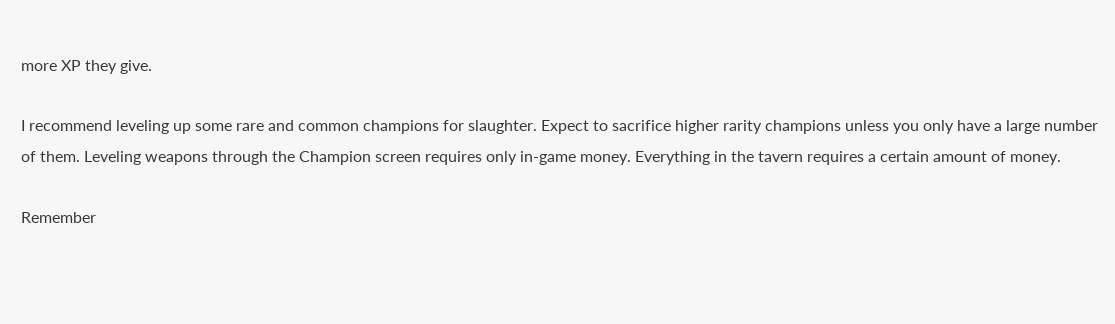more XP they give.

I recommend leveling up some rare and common champions for slaughter. Expect to sacrifice higher rarity champions unless you only have a large number of them. Leveling weapons through the Champion screen requires only in-game money. Everything in the tavern requires a certain amount of money.

Remember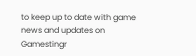to keep up to date with game news and updates on Gamestingr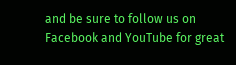and be sure to follow us on Facebook and YouTube for great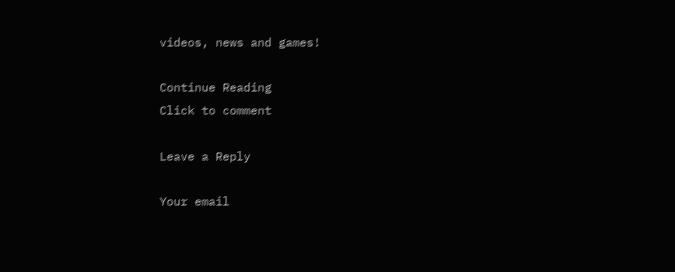videos, news and games!

Continue Reading
Click to comment

Leave a Reply

Your email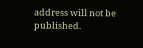address will not be published.